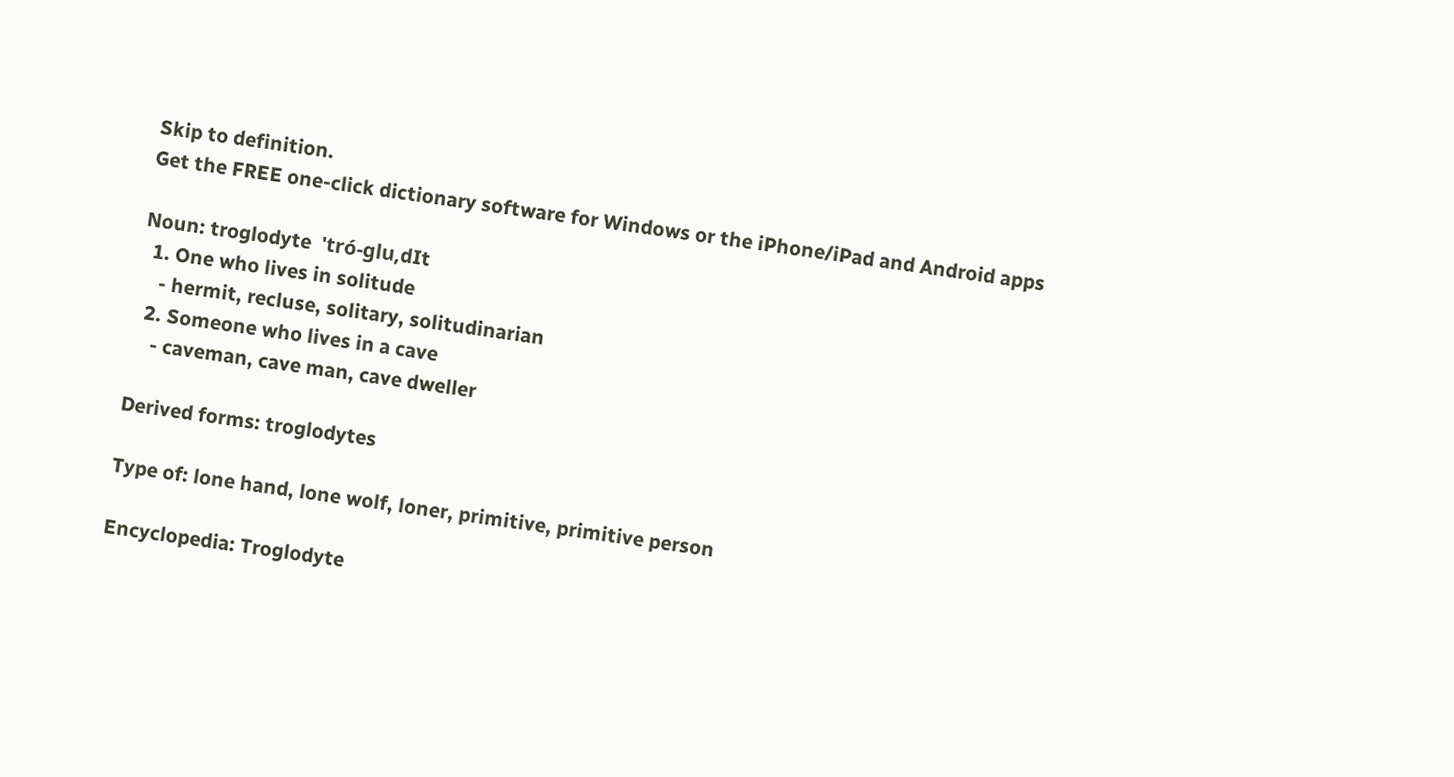Skip to definition.
Get the FREE one-click dictionary software for Windows or the iPhone/iPad and Android apps

Noun: troglodyte  'tró-glu,dIt
  1. One who lives in solitude
    - hermit, recluse, solitary, solitudinarian
  2. Someone who lives in a cave
    - caveman, cave man, cave dweller

Derived forms: troglodytes

Type of: lone hand, lone wolf, loner, primitive, primitive person

Encyclopedia: Troglodyte